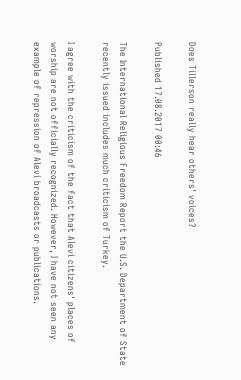Does Tillerson really hear others' voices?

Published 17.08.2017 00:46

The International Religious Freedom Report the U.S. Department of State recently issued includes much criticism of Turkey.

I agree with the criticism of the fact that Alevi citizens' places of worship are not officially recognized. However, I have not seen any example of repression of Alevi broadcasts or publications.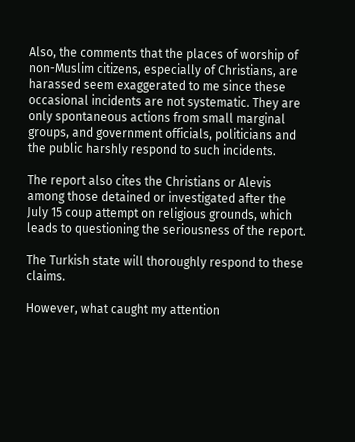Also, the comments that the places of worship of non-Muslim citizens, especially of Christians, are harassed seem exaggerated to me since these occasional incidents are not systematic. They are only spontaneous actions from small marginal groups, and government officials, politicians and the public harshly respond to such incidents.

The report also cites the Christians or Alevis among those detained or investigated after the July 15 coup attempt on religious grounds, which leads to questioning the seriousness of the report.

The Turkish state will thoroughly respond to these claims.

However, what caught my attention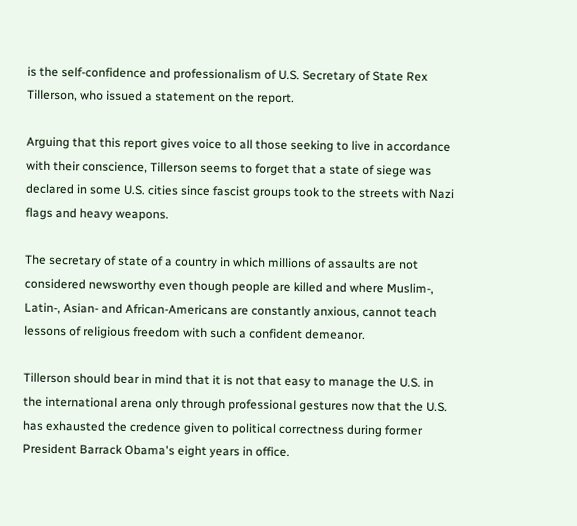is the self-confidence and professionalism of U.S. Secretary of State Rex Tillerson, who issued a statement on the report.

Arguing that this report gives voice to all those seeking to live in accordance with their conscience, Tillerson seems to forget that a state of siege was declared in some U.S. cities since fascist groups took to the streets with Nazi flags and heavy weapons.

The secretary of state of a country in which millions of assaults are not considered newsworthy even though people are killed and where Muslim-, Latin-, Asian- and African-Americans are constantly anxious, cannot teach lessons of religious freedom with such a confident demeanor.

Tillerson should bear in mind that it is not that easy to manage the U.S. in the international arena only through professional gestures now that the U.S. has exhausted the credence given to political correctness during former President Barrack Obama's eight years in office.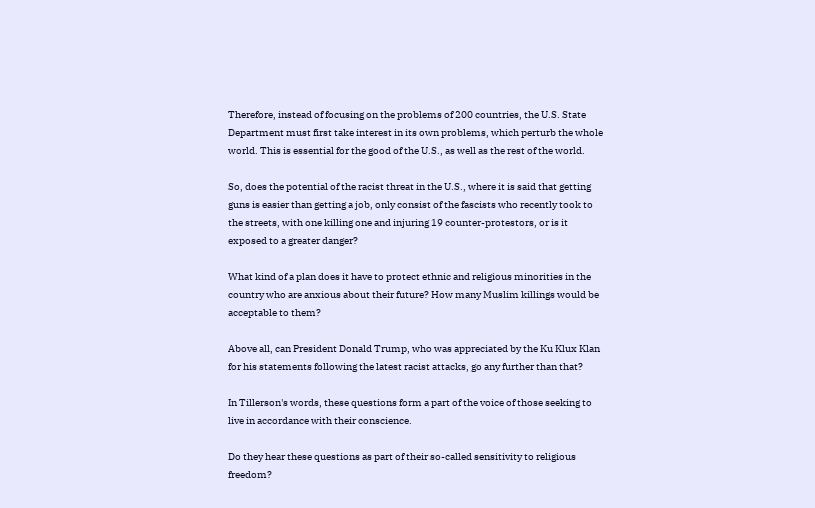Therefore, instead of focusing on the problems of 200 countries, the U.S. State Department must first take interest in its own problems, which perturb the whole world. This is essential for the good of the U.S., as well as the rest of the world.

So, does the potential of the racist threat in the U.S., where it is said that getting guns is easier than getting a job, only consist of the fascists who recently took to the streets, with one killing one and injuring 19 counter-protestors, or is it exposed to a greater danger?

What kind of a plan does it have to protect ethnic and religious minorities in the country who are anxious about their future? How many Muslim killings would be acceptable to them?

Above all, can President Donald Trump, who was appreciated by the Ku Klux Klan for his statements following the latest racist attacks, go any further than that?

In Tillerson's words, these questions form a part of the voice of those seeking to live in accordance with their conscience.

Do they hear these questions as part of their so-called sensitivity to religious freedom?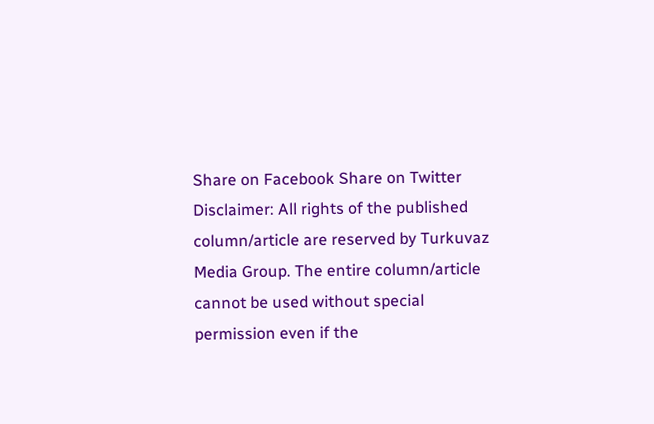Share on Facebook Share on Twitter
Disclaimer: All rights of the published column/article are reserved by Turkuvaz Media Group. The entire column/article cannot be used without special permission even if the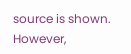source is shown.
However,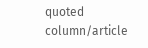quoted column/article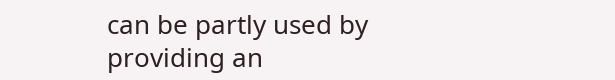can be partly used by providing an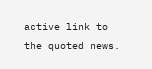active link to the quoted news.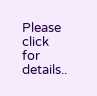Please click for details..